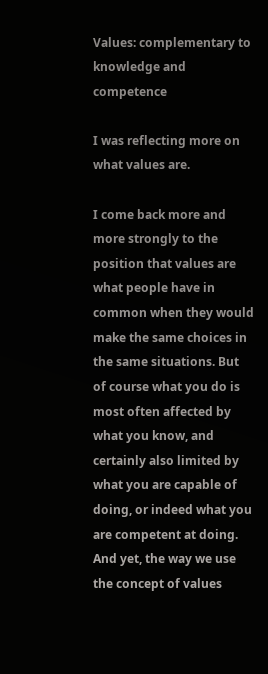Values: complementary to knowledge and competence

I was reflecting more on what values are.

I come back more and more strongly to the position that values are what people have in common when they would make the same choices in the same situations. But of course what you do is most often affected by what you know, and certainly also limited by what you are capable of doing, or indeed what you are competent at doing. And yet, the way we use the concept of values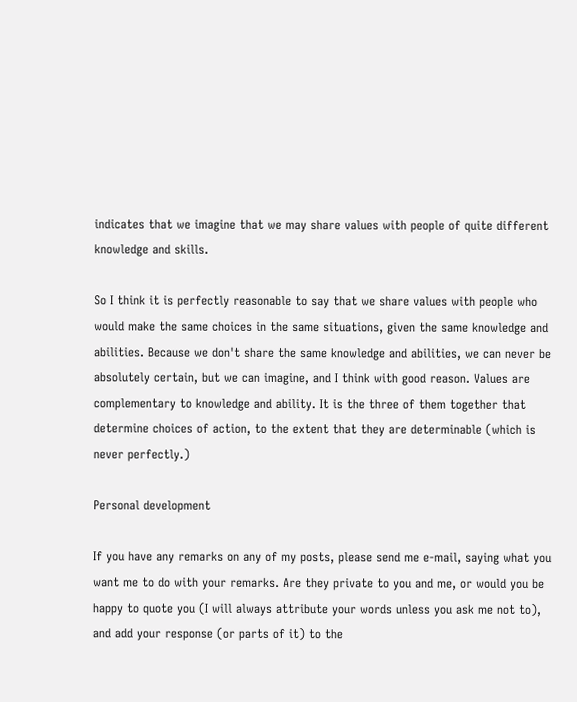indicates that we imagine that we may share values with people of quite different knowledge and skills.

So I think it is perfectly reasonable to say that we share values with people who would make the same choices in the same situations, given the same knowledge and abilities. Because we don't share the same knowledge and abilities, we can never be absolutely certain, but we can imagine, and I think with good reason. Values are complementary to knowledge and ability. It is the three of them together that determine choices of action, to the extent that they are determinable (which is never perfectly.)

Personal development

If you have any remarks on any of my posts, please send me e-mail, saying what you want me to do with your remarks. Are they private to you and me, or would you be happy to quote you (I will always attribute your words unless you ask me not to), and add your response (or parts of it) to the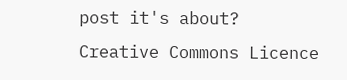post it's about?
Creative Commons Licence